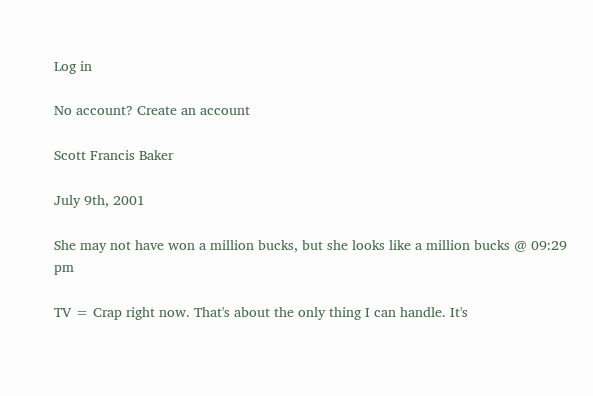Log in

No account? Create an account

Scott Francis Baker

July 9th, 2001

She may not have won a million bucks, but she looks like a million bucks @ 09:29 pm

TV = Crap right now. That's about the only thing I can handle. It's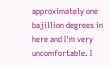approximately one bajillion degrees in here and I'm very uncomfortable. I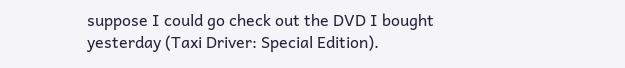suppose I could go check out the DVD I bought yesterday (Taxi Driver: Special Edition).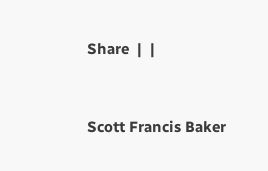Share  |  |



Scott Francis Baker